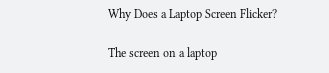Why Does a Laptop Screen Flicker?

The screen on a laptop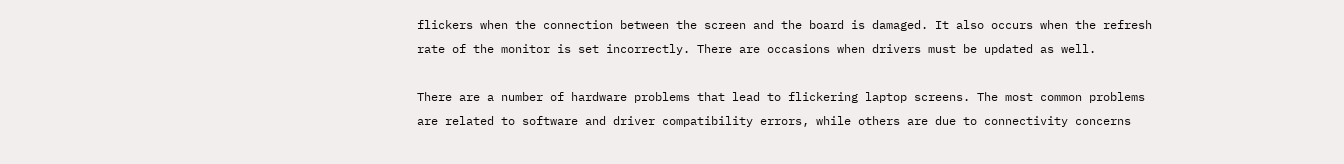flickers when the connection between the screen and the board is damaged. It also occurs when the refresh rate of the monitor is set incorrectly. There are occasions when drivers must be updated as well.

There are a number of hardware problems that lead to flickering laptop screens. The most common problems are related to software and driver compatibility errors, while others are due to connectivity concerns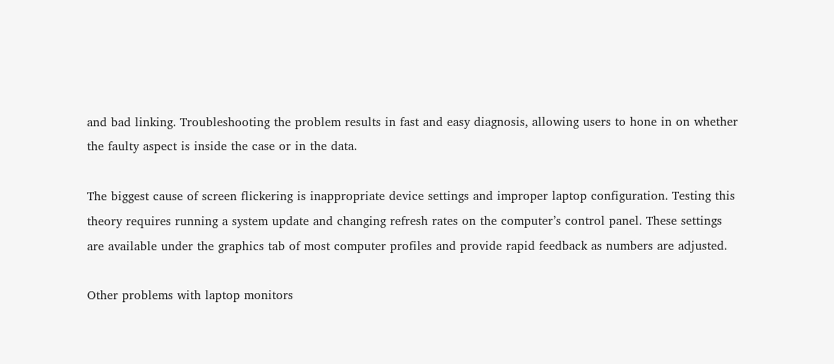and bad linking. Troubleshooting the problem results in fast and easy diagnosis, allowing users to hone in on whether the faulty aspect is inside the case or in the data.

The biggest cause of screen flickering is inappropriate device settings and improper laptop configuration. Testing this theory requires running a system update and changing refresh rates on the computer’s control panel. These settings are available under the graphics tab of most computer profiles and provide rapid feedback as numbers are adjusted.

Other problems with laptop monitors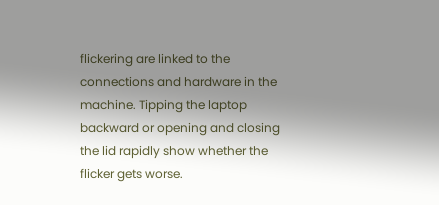flickering are linked to the connections and hardware in the machine. Tipping the laptop backward or opening and closing the lid rapidly show whether the flicker gets worse.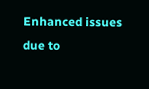Enhanced issues due to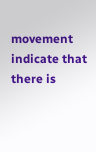movement indicate that there is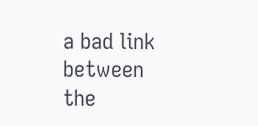a bad link between the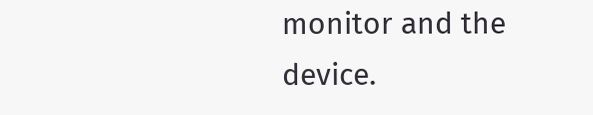monitor and the device.